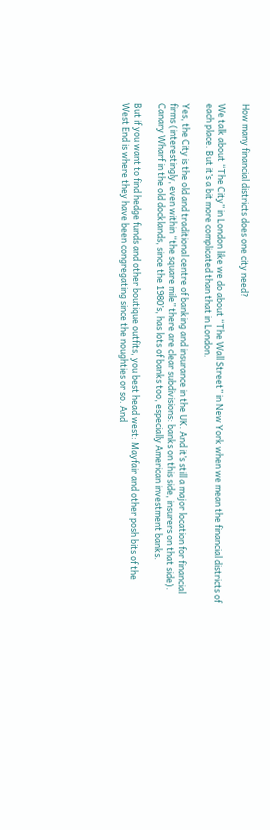How many financial districts does one city need?

We talk about “The City” in London like we do about “The Wall Street” in New York when we mean the financial districts of each place. But it’s a bit more complicated than that in London.

Yes, the City is the old and traditional centre of banking and insurance in the UK. And it’s still a major location for financial firms (interestingly, even within “the square mile” there are clear subdivisions: banks on this side, insurers on that side). Canary Wharf in the old docklands, since the 1980’s, has lots of banks too, especially American investment banks.

But if you want to find hedge funds and other boutique outfits, you best head west: Mayfair and other posh bits of the West End is where they have been congregating since the noughties or so. And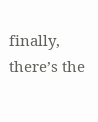finally, there’s the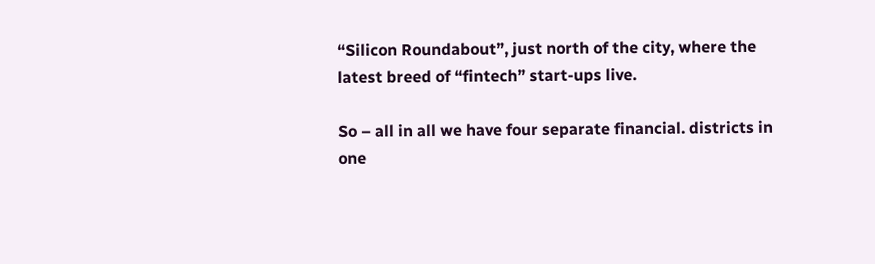“Silicon Roundabout”, just north of the city, where the latest breed of “fintech” start-ups live.

So – all in all we have four separate financial. districts in one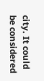city. It could be considered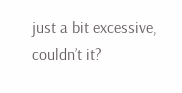just a bit excessive, couldn’t it?